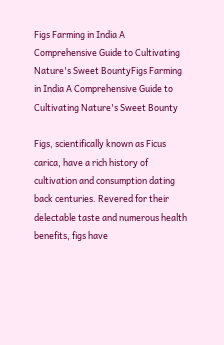Figs Farming in India A Comprehensive Guide to Cultivating Nature's Sweet BountyFigs Farming in India A Comprehensive Guide to Cultivating Nature's Sweet Bounty

Figs, scientifically known as Ficus carica, have a rich history of cultivation and consumption dating back centuries. Revered for their delectable taste and numerous health benefits, figs have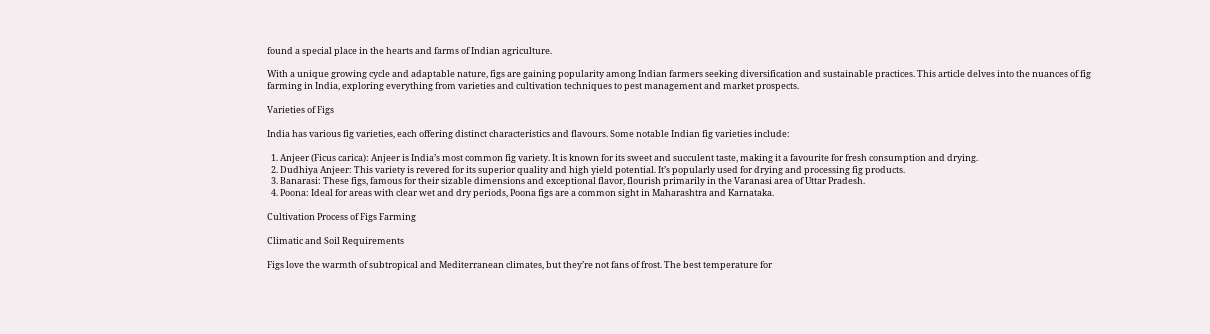found a special place in the hearts and farms of Indian agriculture.

With a unique growing cycle and adaptable nature, figs are gaining popularity among Indian farmers seeking diversification and sustainable practices. This article delves into the nuances of fig farming in India, exploring everything from varieties and cultivation techniques to pest management and market prospects.

Varieties of Figs

India has various fig varieties, each offering distinct characteristics and flavours. Some notable Indian fig varieties include:

  1. Anjeer (Ficus carica): Anjeer is India’s most common fig variety. It is known for its sweet and succulent taste, making it a favourite for fresh consumption and drying.
  2. Dudhiya Anjeer: This variety is revered for its superior quality and high yield potential. It’s popularly used for drying and processing fig products.
  3. Banarasi: These figs, famous for their sizable dimensions and exceptional flavor, flourish primarily in the Varanasi area of Uttar Pradesh.
  4. Poona: Ideal for areas with clear wet and dry periods, Poona figs are a common sight in Maharashtra and Karnataka.

Cultivation Process of Figs Farming

Climatic and Soil Requirements

Figs love the warmth of subtropical and Mediterranean climates, but they’re not fans of frost. The best temperature for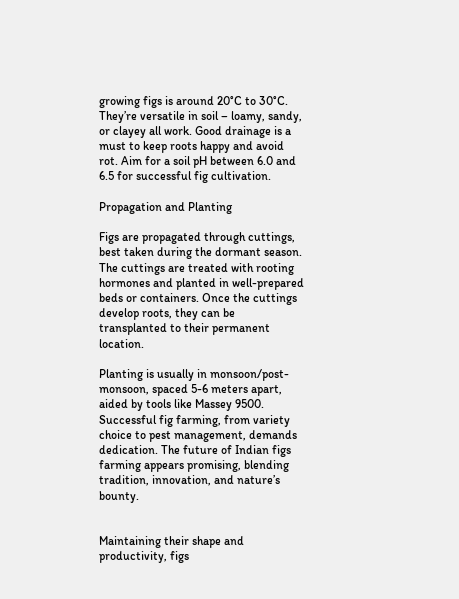growing figs is around 20°C to 30°C. They’re versatile in soil – loamy, sandy, or clayey all work. Good drainage is a must to keep roots happy and avoid rot. Aim for a soil pH between 6.0 and 6.5 for successful fig cultivation.

Propagation and Planting

Figs are propagated through cuttings, best taken during the dormant season. The cuttings are treated with rooting hormones and planted in well-prepared beds or containers. Once the cuttings develop roots, they can be transplanted to their permanent location.

Planting is usually in monsoon/post-monsoon, spaced 5-6 meters apart, aided by tools like Massey 9500. Successful fig farming, from variety choice to pest management, demands dedication. The future of Indian figs farming appears promising, blending tradition, innovation, and nature’s bounty.


Maintaining their shape and productivity, figs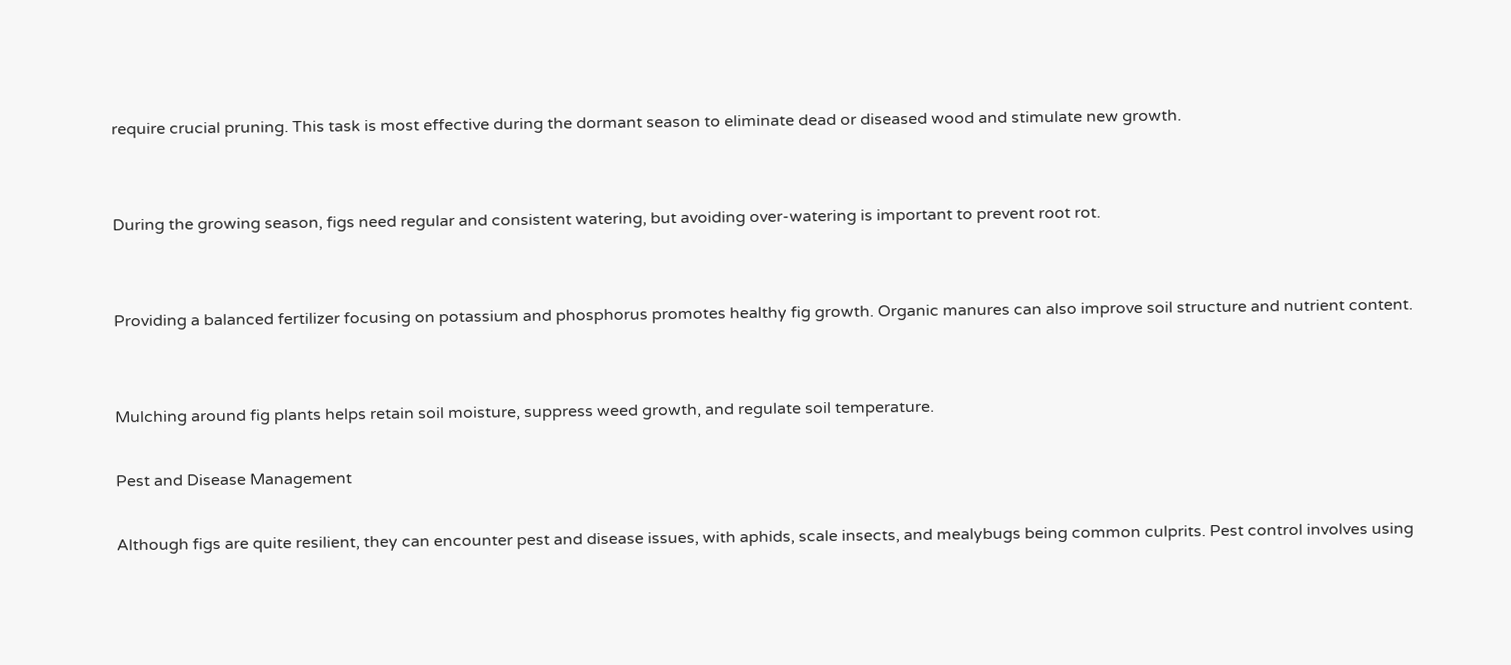require crucial pruning. This task is most effective during the dormant season to eliminate dead or diseased wood and stimulate new growth.


During the growing season, figs need regular and consistent watering, but avoiding over-watering is important to prevent root rot.


Providing a balanced fertilizer focusing on potassium and phosphorus promotes healthy fig growth. Organic manures can also improve soil structure and nutrient content.


Mulching around fig plants helps retain soil moisture, suppress weed growth, and regulate soil temperature.

Pest and Disease Management

Although figs are quite resilient, they can encounter pest and disease issues, with aphids, scale insects, and mealybugs being common culprits. Pest control involves using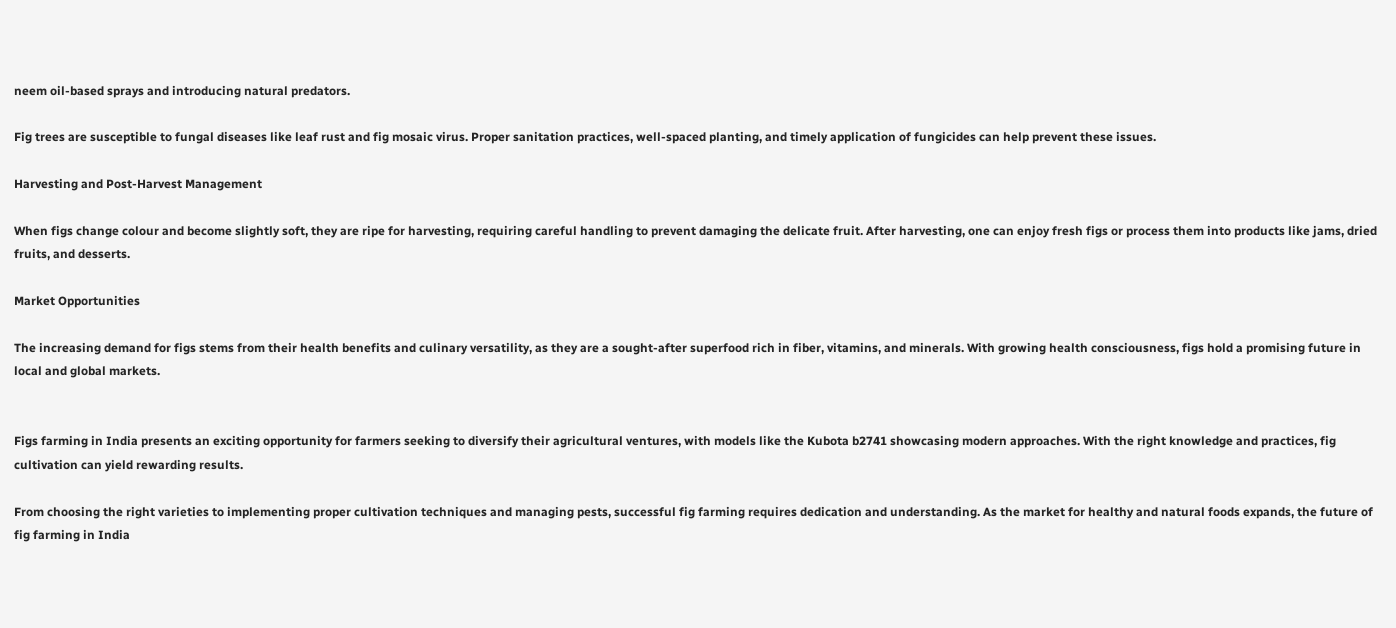neem oil-based sprays and introducing natural predators.

Fig trees are susceptible to fungal diseases like leaf rust and fig mosaic virus. Proper sanitation practices, well-spaced planting, and timely application of fungicides can help prevent these issues.

Harvesting and Post-Harvest Management

When figs change colour and become slightly soft, they are ripe for harvesting, requiring careful handling to prevent damaging the delicate fruit. After harvesting, one can enjoy fresh figs or process them into products like jams, dried fruits, and desserts.

Market Opportunities

The increasing demand for figs stems from their health benefits and culinary versatility, as they are a sought-after superfood rich in fiber, vitamins, and minerals. With growing health consciousness, figs hold a promising future in local and global markets.


Figs farming in India presents an exciting opportunity for farmers seeking to diversify their agricultural ventures, with models like the Kubota b2741 showcasing modern approaches. With the right knowledge and practices, fig cultivation can yield rewarding results.

From choosing the right varieties to implementing proper cultivation techniques and managing pests, successful fig farming requires dedication and understanding. As the market for healthy and natural foods expands, the future of fig farming in India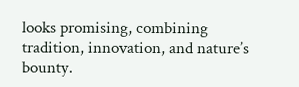looks promising, combining tradition, innovation, and nature’s bounty.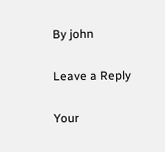By john

Leave a Reply

Your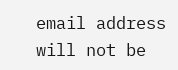email address will not be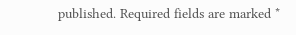published. Required fields are marked *